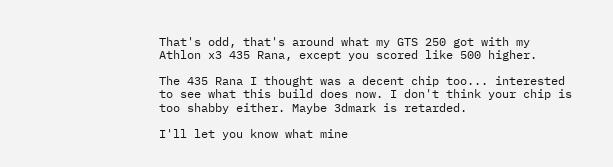That's odd, that's around what my GTS 250 got with my Athlon x3 435 Rana, except you scored like 500 higher.

The 435 Rana I thought was a decent chip too... interested to see what this build does now. I don't think your chip is too shabby either. Maybe 3dmark is retarded.

I'll let you know what mine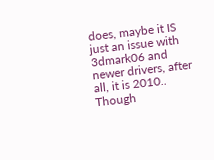does, maybe it IS just an issue with 3dmark06 and newer drivers, after all, it is 2010.. Though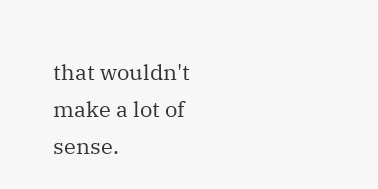that wouldn't make a lot of sense.